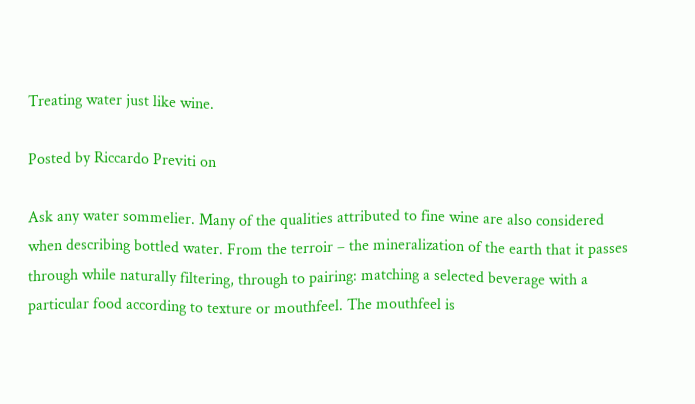Treating water just like wine.

Posted by Riccardo Previti on

Ask any water sommelier. Many of the qualities attributed to fine wine are also considered when describing bottled water. From the terroir – the mineralization of the earth that it passes through while naturally filtering, through to pairing: matching a selected beverage with a particular food according to texture or mouthfeel. The mouthfeel is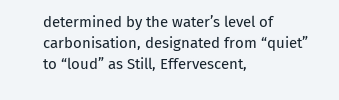determined by the water’s level of carbonisation, designated from “quiet” to “loud” as Still, Effervescent,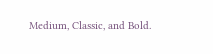Medium, Classic, and Bold.